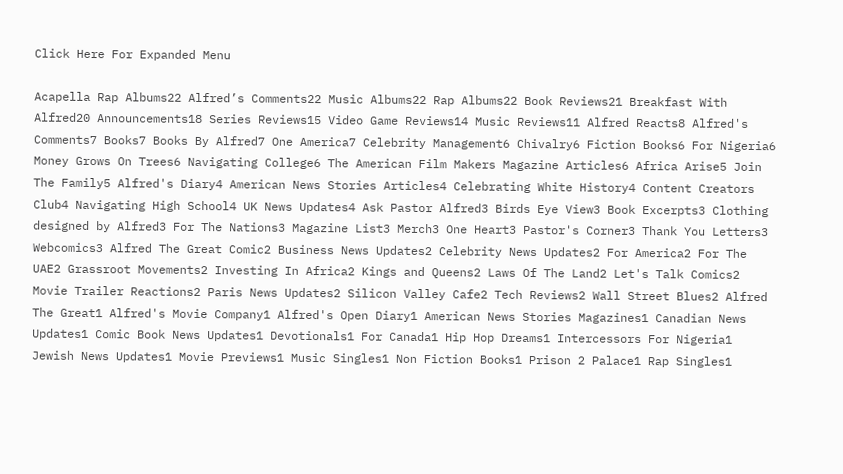Click Here For Expanded Menu

Acapella Rap Albums22 Alfred’s Comments22 Music Albums22 Rap Albums22 Book Reviews21 Breakfast With Alfred20 Announcements18 Series Reviews15 Video Game Reviews14 Music Reviews11 Alfred Reacts8 Alfred's Comments7 Books7 Books By Alfred7 One America7 Celebrity Management6 Chivalry6 Fiction Books6 For Nigeria6 Money Grows On Trees6 Navigating College6 The American Film Makers Magazine Articles6 Africa Arise5 Join The Family5 Alfred's Diary4 American News Stories Articles4 Celebrating White History4 Content Creators Club4 Navigating High School4 UK News Updates4 Ask Pastor Alfred3 Birds Eye View3 Book Excerpts3 Clothing designed by Alfred3 For The Nations3 Magazine List3 Merch3 One Heart3 Pastor's Corner3 Thank You Letters3 Webcomics3 Alfred The Great Comic2 Business News Updates2 Celebrity News Updates2 For America2 For The UAE2 Grassroot Movements2 Investing In Africa2 Kings and Queens2 Laws Of The Land2 Let's Talk Comics2 Movie Trailer Reactions2 Paris News Updates2 Silicon Valley Cafe2 Tech Reviews2 Wall Street Blues2 Alfred The Great1 Alfred's Movie Company1 Alfred's Open Diary1 American News Stories Magazines1 Canadian News Updates1 Comic Book News Updates1 Devotionals1 For Canada1 Hip Hop Dreams1 Intercessors For Nigeria1 Jewish News Updates1 Movie Previews1 Music Singles1 Non Fiction Books1 Prison 2 Palace1 Rap Singles1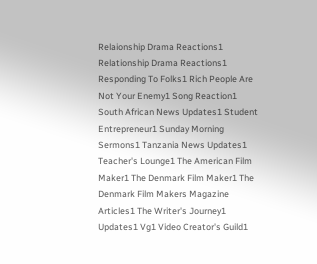Relaionship Drama Reactions1 Relationship Drama Reactions1 Responding To Folks1 Rich People Are Not Your Enemy1 Song Reaction1 South African News Updates1 Student Entrepreneur1 Sunday Morning Sermons1 Tanzania News Updates1 Teacher's Lounge1 The American Film Maker1 The Denmark Film Maker1 The Denmark Film Makers Magazine Articles1 The Writer's Journey1 Updates1 Vg1 Video Creator's Guild1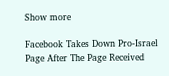Show more

Facebook Takes Down Pro-Israel Page After The Page Received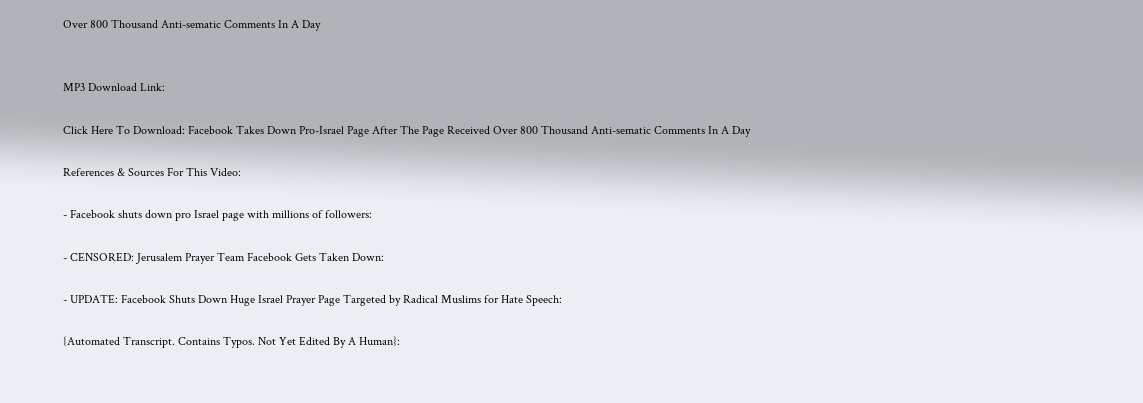Over 800 Thousand Anti-sematic Comments In A Day


MP3 Download Link:

Click Here To Download: Facebook Takes Down Pro-Israel Page After The Page Received Over 800 Thousand Anti-sematic Comments In A Day

References & Sources For This Video:

- Facebook shuts down pro Israel page with millions of followers:

- CENSORED: Jerusalem Prayer Team Facebook Gets Taken Down:

- UPDATE: Facebook Shuts Down Huge Israel Prayer Page Targeted by Radical Muslims for Hate Speech:

{Automated Transcript. Contains Typos. Not Yet Edited By A Human}: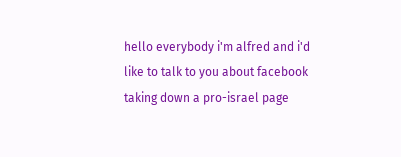hello everybody i'm alfred and i'd like to talk to you about facebook taking down a pro-israel page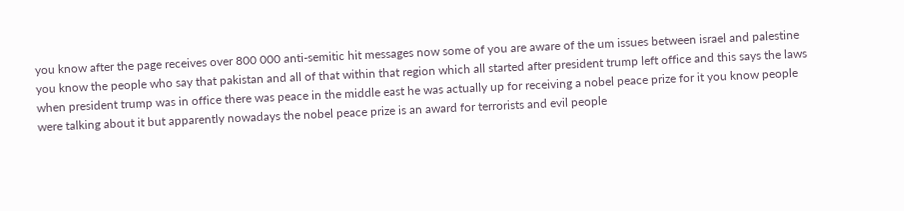you know after the page receives over 800 000 anti-semitic hit messages now some of you are aware of the um issues between israel and palestine you know the people who say that pakistan and all of that within that region which all started after president trump left office and this says the laws when president trump was in office there was peace in the middle east he was actually up for receiving a nobel peace prize for it you know people were talking about it but apparently nowadays the nobel peace prize is an award for terrorists and evil people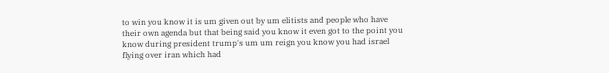to win you know it is um given out by um elitists and people who have their own agenda but that being said you know it even got to the point you know during president trump's um um reign you know you had israel flying over iran which had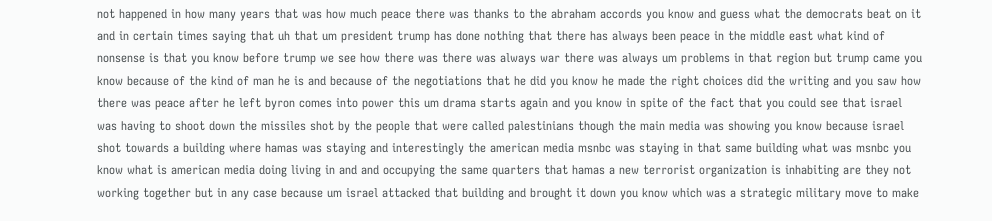not happened in how many years that was how much peace there was thanks to the abraham accords you know and guess what the democrats beat on it and in certain times saying that uh that um president trump has done nothing that there has always been peace in the middle east what kind of nonsense is that you know before trump we see how there was there was always war there was always um problems in that region but trump came you know because of the kind of man he is and because of the negotiations that he did you know he made the right choices did the writing and you saw how there was peace after he left byron comes into power this um drama starts again and you know in spite of the fact that you could see that israel was having to shoot down the missiles shot by the people that were called palestinians though the main media was showing you know because israel shot towards a building where hamas was staying and interestingly the american media msnbc was staying in that same building what was msnbc you know what is american media doing living in and and occupying the same quarters that hamas a new terrorist organization is inhabiting are they not working together but in any case because um israel attacked that building and brought it down you know which was a strategic military move to make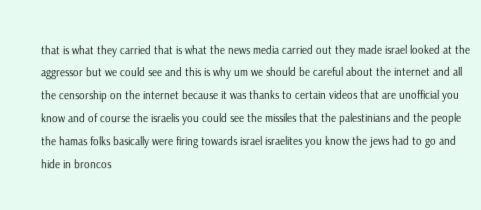that is what they carried that is what the news media carried out they made israel looked at the aggressor but we could see and this is why um we should be careful about the internet and all the censorship on the internet because it was thanks to certain videos that are unofficial you know and of course the israelis you could see the missiles that the palestinians and the people the hamas folks basically were firing towards israel israelites you know the jews had to go and hide in broncos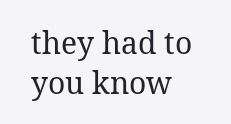they had to you know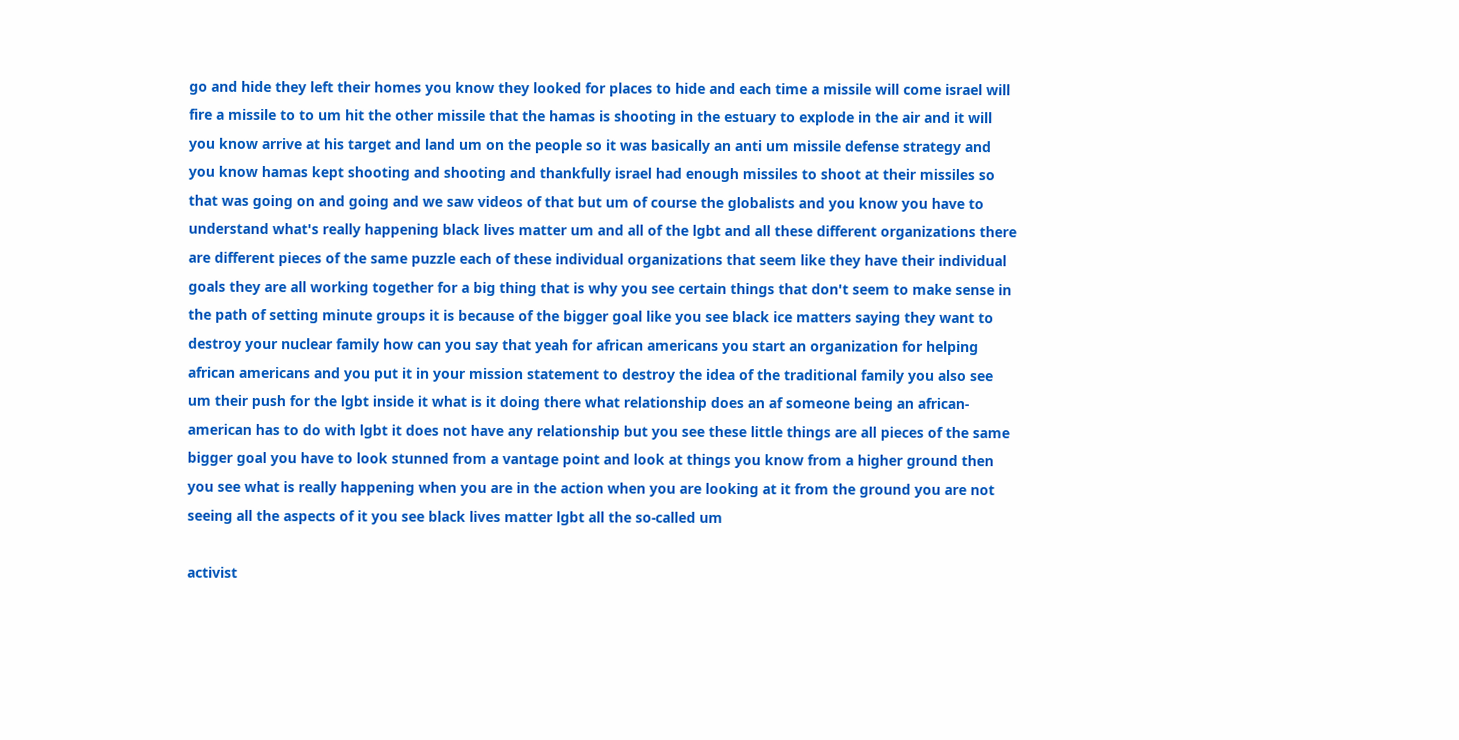go and hide they left their homes you know they looked for places to hide and each time a missile will come israel will fire a missile to to um hit the other missile that the hamas is shooting in the estuary to explode in the air and it will you know arrive at his target and land um on the people so it was basically an anti um missile defense strategy and you know hamas kept shooting and shooting and thankfully israel had enough missiles to shoot at their missiles so that was going on and going and we saw videos of that but um of course the globalists and you know you have to understand what's really happening black lives matter um and all of the lgbt and all these different organizations there are different pieces of the same puzzle each of these individual organizations that seem like they have their individual goals they are all working together for a big thing that is why you see certain things that don't seem to make sense in the path of setting minute groups it is because of the bigger goal like you see black ice matters saying they want to destroy your nuclear family how can you say that yeah for african americans you start an organization for helping african americans and you put it in your mission statement to destroy the idea of the traditional family you also see um their push for the lgbt inside it what is it doing there what relationship does an af someone being an african-american has to do with lgbt it does not have any relationship but you see these little things are all pieces of the same bigger goal you have to look stunned from a vantage point and look at things you know from a higher ground then you see what is really happening when you are in the action when you are looking at it from the ground you are not seeing all the aspects of it you see black lives matter lgbt all the so-called um

activist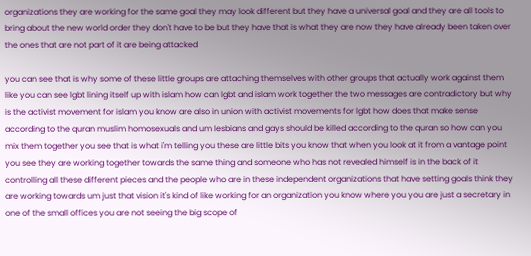organizations they are working for the same goal they may look different but they have a universal goal and they are all tools to bring about the new world order they don't have to be but they have that is what they are now they have already been taken over the ones that are not part of it are being attacked

you can see that is why some of these little groups are attaching themselves with other groups that actually work against them like you can see lgbt lining itself up with islam how can lgbt and islam work together the two messages are contradictory but why is the activist movement for islam you know are also in union with activist movements for lgbt how does that make sense according to the quran muslim homosexuals and um lesbians and gays should be killed according to the quran so how can you mix them together you see that is what i'm telling you these are little bits you know that when you look at it from a vantage point you see they are working together towards the same thing and someone who has not revealed himself is in the back of it controlling all these different pieces and the people who are in these independent organizations that have setting goals think they are working towards um just that vision it's kind of like working for an organization you know where you you are just a secretary in one of the small offices you are not seeing the big scope of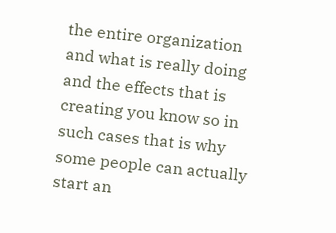the entire organization and what is really doing and the effects that is creating you know so in such cases that is why some people can actually start an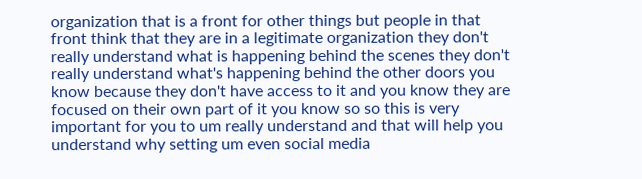organization that is a front for other things but people in that front think that they are in a legitimate organization they don't really understand what is happening behind the scenes they don't really understand what's happening behind the other doors you know because they don't have access to it and you know they are focused on their own part of it you know so so this is very important for you to um really understand and that will help you understand why setting um even social media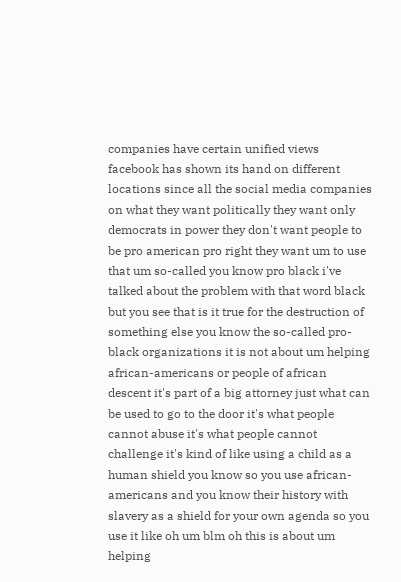companies have certain unified views facebook has shown its hand on different locations since all the social media companies on what they want politically they want only democrats in power they don't want people to be pro american pro right they want um to use that um so-called you know pro black i've talked about the problem with that word black but you see that is it true for the destruction of something else you know the so-called pro-black organizations it is not about um helping african-americans or people of african descent it's part of a big attorney just what can be used to go to the door it's what people cannot abuse it's what people cannot challenge it's kind of like using a child as a human shield you know so you use african-americans and you know their history with slavery as a shield for your own agenda so you use it like oh um blm oh this is about um helping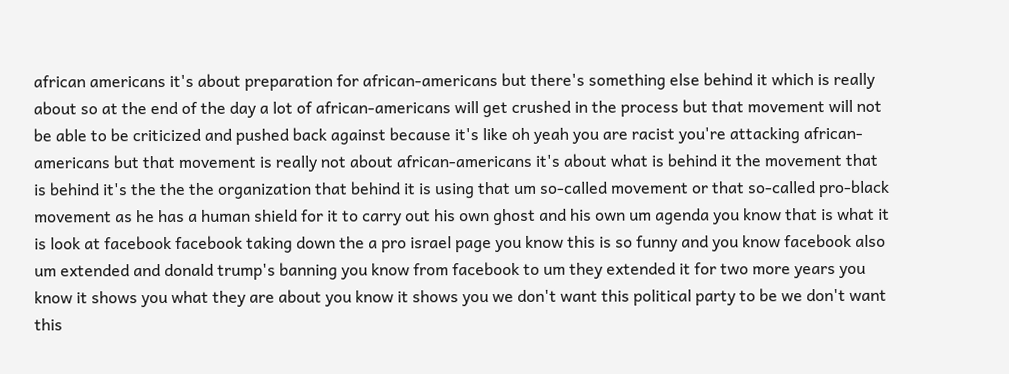african americans it's about preparation for african-americans but there's something else behind it which is really about so at the end of the day a lot of african-americans will get crushed in the process but that movement will not be able to be criticized and pushed back against because it's like oh yeah you are racist you're attacking african-americans but that movement is really not about african-americans it's about what is behind it the movement that is behind it's the the the organization that behind it is using that um so-called movement or that so-called pro-black movement as he has a human shield for it to carry out his own ghost and his own um agenda you know that is what it is look at facebook facebook taking down the a pro israel page you know this is so funny and you know facebook also um extended and donald trump's banning you know from facebook to um they extended it for two more years you know it shows you what they are about you know it shows you we don't want this political party to be we don't want this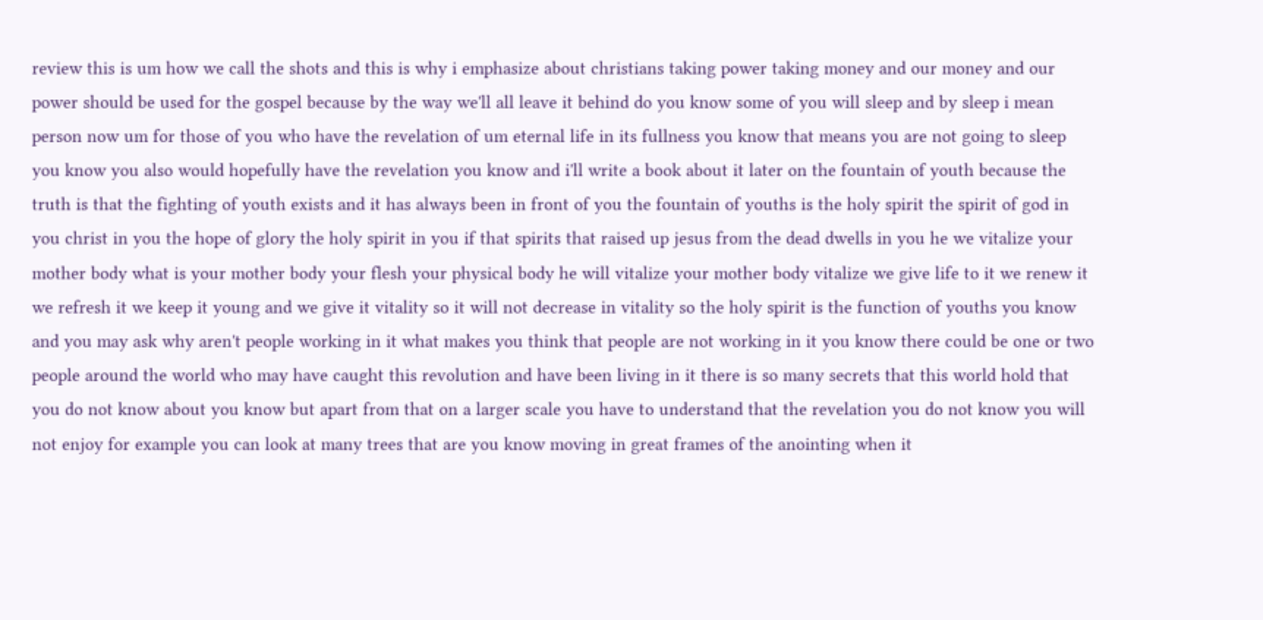review this is um how we call the shots and this is why i emphasize about christians taking power taking money and our money and our power should be used for the gospel because by the way we'll all leave it behind do you know some of you will sleep and by sleep i mean person now um for those of you who have the revelation of um eternal life in its fullness you know that means you are not going to sleep you know you also would hopefully have the revelation you know and i'll write a book about it later on the fountain of youth because the truth is that the fighting of youth exists and it has always been in front of you the fountain of youths is the holy spirit the spirit of god in you christ in you the hope of glory the holy spirit in you if that spirits that raised up jesus from the dead dwells in you he we vitalize your mother body what is your mother body your flesh your physical body he will vitalize your mother body vitalize we give life to it we renew it we refresh it we keep it young and we give it vitality so it will not decrease in vitality so the holy spirit is the function of youths you know and you may ask why aren't people working in it what makes you think that people are not working in it you know there could be one or two people around the world who may have caught this revolution and have been living in it there is so many secrets that this world hold that you do not know about you know but apart from that on a larger scale you have to understand that the revelation you do not know you will not enjoy for example you can look at many trees that are you know moving in great frames of the anointing when it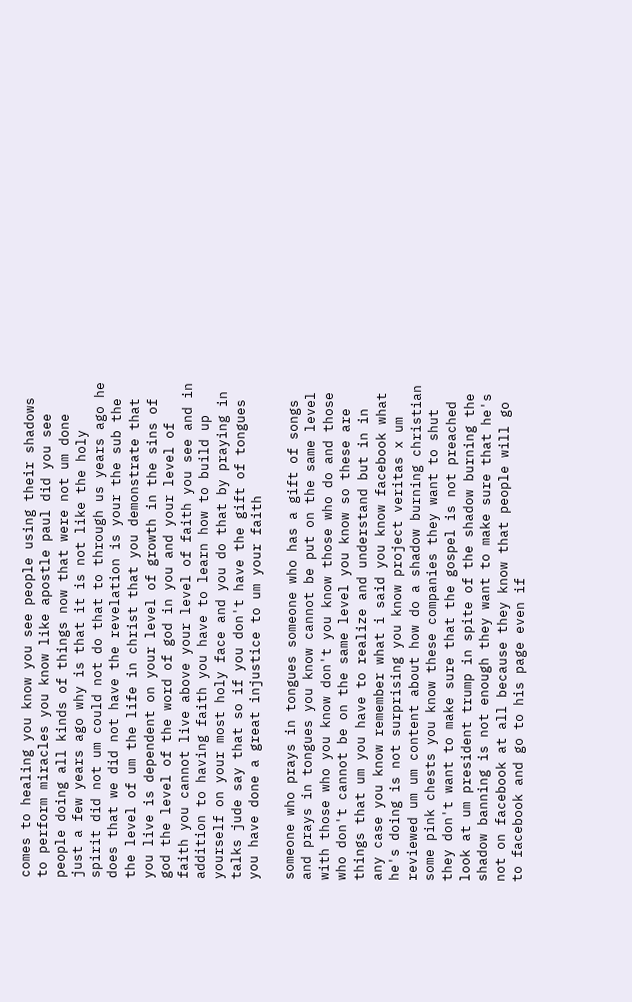comes to healing you know you see people using their shadows to perform miracles you know like apostle paul did you see people doing all kinds of things now that were not um done just a few years ago why is that it is not like the holy spirit did not um could not do that to through us years ago he does that we did not have the revelation is your the sub the the level of um the life in christ that you demonstrate that you live is dependent on your level of growth in the sins of god the level of the word of god in you and your level of faith you cannot live above your level of faith you see and in addition to having faith you have to learn how to build up yourself on your most holy face and you do that by praying in talks jude say that so if you don't have the gift of tongues you have done a great injustice to um your faith

someone who prays in tongues someone who has a gift of songs and prays in tongues you know cannot be put on the same level with those who you know don't you know those who do and those who don't cannot be on the same level you know so these are things that um you have to realize and understand but in in any case you know remember what i said you know facebook what he's doing is not surprising you know project veritas x um reviewed um um content about how do a shadow burning christian some pink chests you know these companies they want to shut they don't want to make sure that the gospel is not preached look at um president trump in spite of the shadow burning the shadow banning is not enough they want to make sure that he's not on facebook at all because they know that people will go to facebook and go to his page even if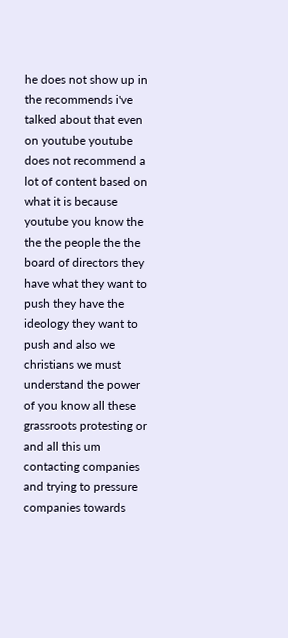he does not show up in the recommends i've talked about that even on youtube youtube does not recommend a lot of content based on what it is because youtube you know the the the people the the board of directors they have what they want to push they have the ideology they want to push and also we christians we must understand the power of you know all these grassroots protesting or and all this um contacting companies and trying to pressure companies towards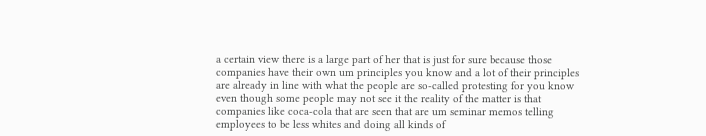a certain view there is a large part of her that is just for sure because those companies have their own um principles you know and a lot of their principles are already in line with what the people are so-called protesting for you know even though some people may not see it the reality of the matter is that companies like coca-cola that are seen that are um seminar memos telling employees to be less whites and doing all kinds of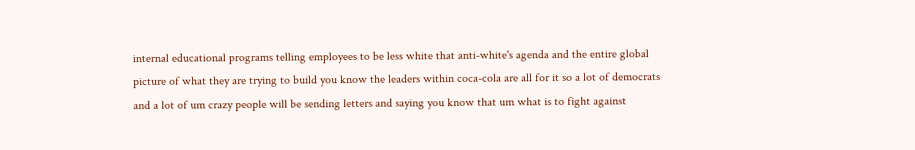internal educational programs telling employees to be less white that anti-white's agenda and the entire global picture of what they are trying to build you know the leaders within coca-cola are all for it so a lot of democrats and a lot of um crazy people will be sending letters and saying you know that um what is to fight against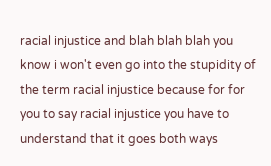racial injustice and blah blah blah you know i won't even go into the stupidity of the term racial injustice because for for you to say racial injustice you have to understand that it goes both ways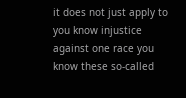it does not just apply to you know injustice against one race you know these so-called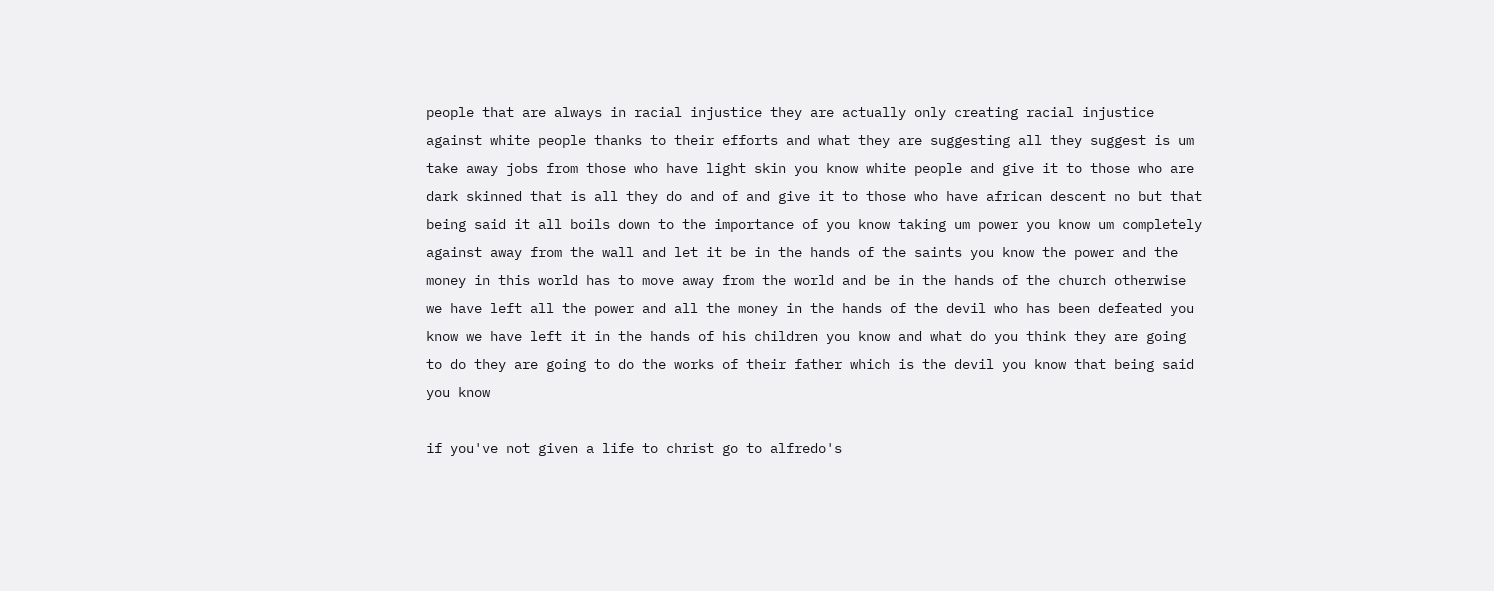people that are always in racial injustice they are actually only creating racial injustice against white people thanks to their efforts and what they are suggesting all they suggest is um take away jobs from those who have light skin you know white people and give it to those who are dark skinned that is all they do and of and give it to those who have african descent no but that being said it all boils down to the importance of you know taking um power you know um completely against away from the wall and let it be in the hands of the saints you know the power and the money in this world has to move away from the world and be in the hands of the church otherwise we have left all the power and all the money in the hands of the devil who has been defeated you know we have left it in the hands of his children you know and what do you think they are going to do they are going to do the works of their father which is the devil you know that being said you know

if you've not given a life to christ go to alfredo's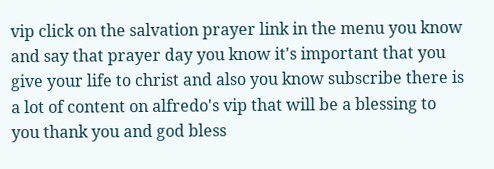vip click on the salvation prayer link in the menu you know and say that prayer day you know it's important that you give your life to christ and also you know subscribe there is a lot of content on alfredo's vip that will be a blessing to you thank you and god bless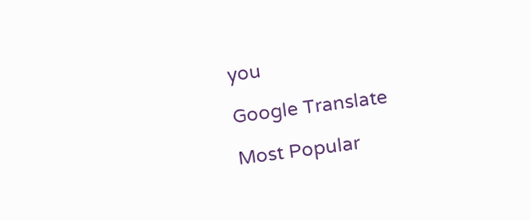you

Google Translate

Most Popular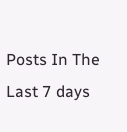Posts In The Last 7 days